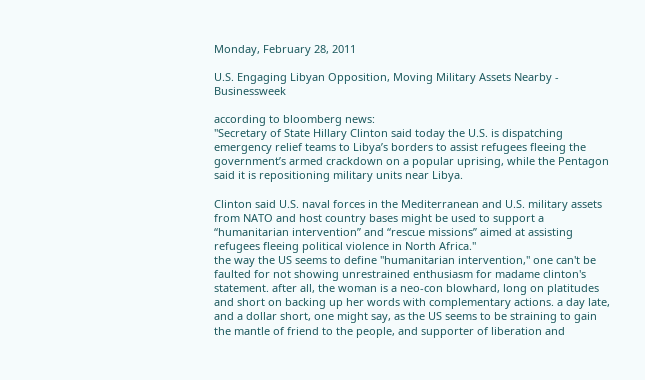Monday, February 28, 2011

U.S. Engaging Libyan Opposition, Moving Military Assets Nearby - Businessweek

according to bloomberg news:
"Secretary of State Hillary Clinton said today the U.S. is dispatching emergency relief teams to Libya’s borders to assist refugees fleeing the government’s armed crackdown on a popular uprising, while the Pentagon said it is repositioning military units near Libya.

Clinton said U.S. naval forces in the Mediterranean and U.S. military assets from NATO and host country bases might be used to support a “humanitarian intervention” and “rescue missions” aimed at assisting refugees fleeing political violence in North Africa."
the way the US seems to define "humanitarian intervention," one can't be faulted for not showing unrestrained enthusiasm for madame clinton's statement. after all, the woman is a neo-con blowhard, long on platitudes and short on backing up her words with complementary actions. a day late, and a dollar short, one might say, as the US seems to be straining to gain the mantle of friend to the people, and supporter of liberation and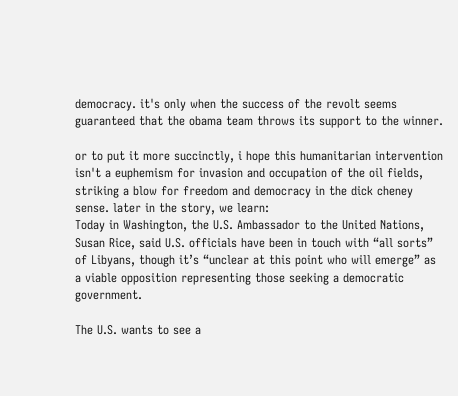democracy. it's only when the success of the revolt seems guaranteed that the obama team throws its support to the winner.

or to put it more succinctly, i hope this humanitarian intervention isn't a euphemism for invasion and occupation of the oil fields, striking a blow for freedom and democracy in the dick cheney sense. later in the story, we learn:
Today in Washington, the U.S. Ambassador to the United Nations, Susan Rice, said U.S. officials have been in touch with “all sorts” of Libyans, though it’s “unclear at this point who will emerge” as a viable opposition representing those seeking a democratic government.

The U.S. wants to see a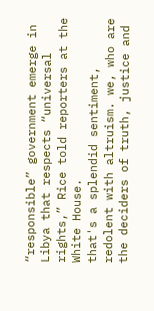“responsible” government emerge in Libya that respects “universal rights,” Rice told reporters at the White House.
that's a splendid sentiment, redolent with altruism. we, who are the deciders of truth, justice and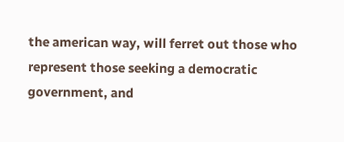the american way, will ferret out those who represent those seeking a democratic government, and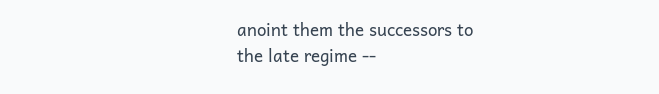anoint them the successors to the late regime --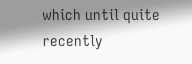which until quite recently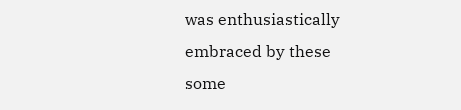was enthusiastically embraced by these some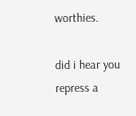worthies.

did i hear you repress a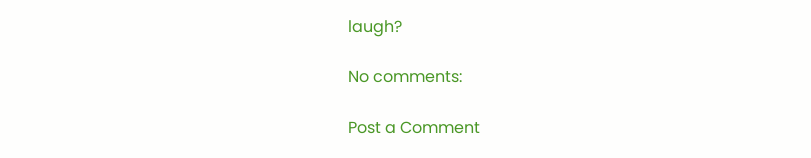laugh?

No comments:

Post a Comment